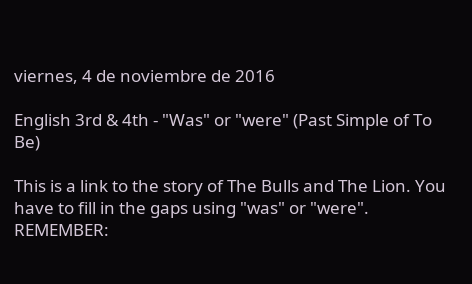viernes, 4 de noviembre de 2016

English 3rd & 4th - "Was" or "were" (Past Simple of To Be)

This is a link to the story of The Bulls and The Lion. You have to fill in the gaps using "was" or "were".
REMEMBER: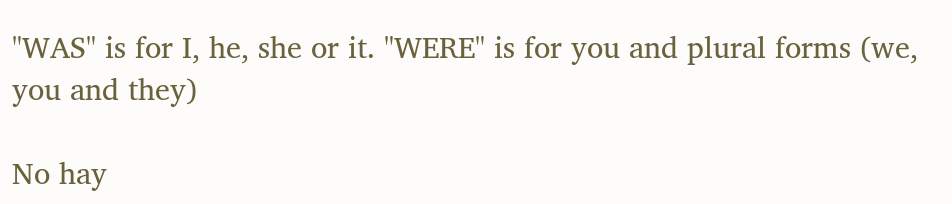"WAS" is for I, he, she or it. "WERE" is for you and plural forms (we, you and they)

No hay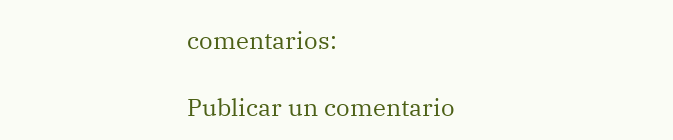comentarios:

Publicar un comentario